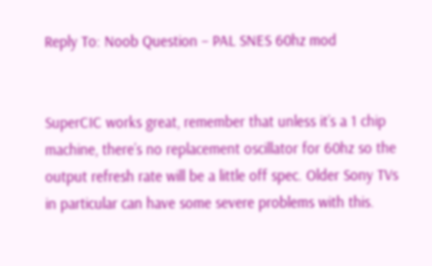Reply To: Noob Question – PAL SNES 60hz mod


SuperCIC works great, remember that unless it’s a 1 chip machine, there’s no replacement oscillator for 60hz so the output refresh rate will be a little off spec. Older Sony TVs in particular can have some severe problems with this.